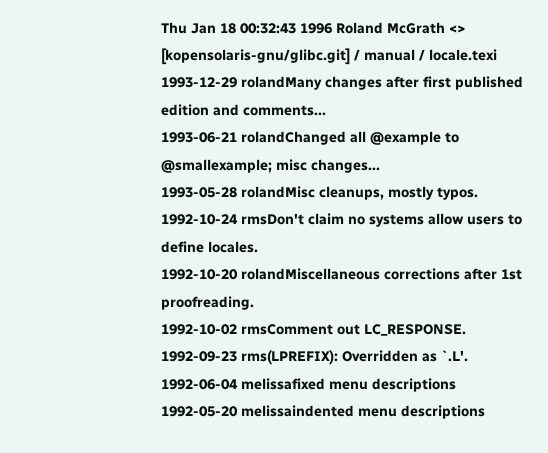Thu Jan 18 00:32:43 1996 Roland McGrath <>
[kopensolaris-gnu/glibc.git] / manual / locale.texi
1993-12-29 rolandMany changes after first published edition and comments...
1993-06-21 rolandChanged all @example to @smallexample; misc changes...
1993-05-28 rolandMisc cleanups, mostly typos.
1992-10-24 rmsDon't claim no systems allow users to define locales.
1992-10-20 rolandMiscellaneous corrections after 1st proofreading.
1992-10-02 rmsComment out LC_RESPONSE.
1992-09-23 rms(LPREFIX): Overridden as `.L'.
1992-06-04 melissafixed menu descriptions
1992-05-20 melissaindented menu descriptions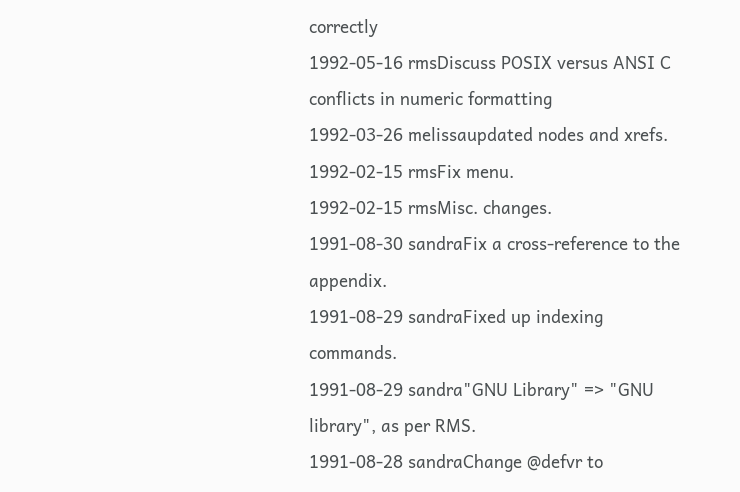correctly
1992-05-16 rmsDiscuss POSIX versus ANSI C conflicts in numeric formatting
1992-03-26 melissaupdated nodes and xrefs.
1992-02-15 rmsFix menu.
1992-02-15 rmsMisc. changes.
1991-08-30 sandraFix a cross-reference to the appendix.
1991-08-29 sandraFixed up indexing commands.
1991-08-29 sandra"GNU Library" => "GNU library", as per RMS.
1991-08-28 sandraChange @defvr to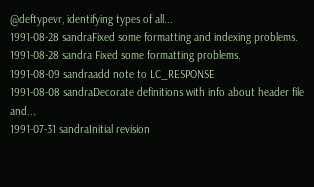@deftypevr, identifying types of all...
1991-08-28 sandraFixed some formatting and indexing problems.
1991-08-28 sandra Fixed some formatting problems.
1991-08-09 sandraadd note to LC_RESPONSE
1991-08-08 sandraDecorate definitions with info about header file and...
1991-07-31 sandraInitial revision